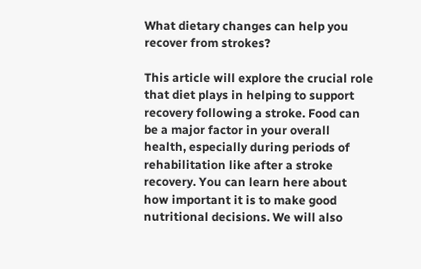What dietary changes can help you recover from strokes?

This article will explore the crucial role that diet plays in helping to support recovery following a stroke. Food can be a major factor in your overall health, especially during periods of rehabilitation like after a stroke recovery. You can learn here about how important it is to make good nutritional decisions. We will also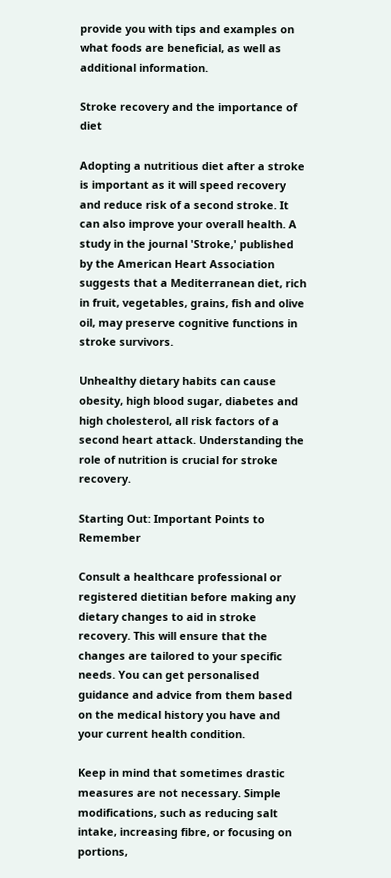provide you with tips and examples on what foods are beneficial, as well as additional information.

Stroke recovery and the importance of diet

Adopting a nutritious diet after a stroke is important as it will speed recovery and reduce risk of a second stroke. It can also improve your overall health. A study in the journal 'Stroke,' published by the American Heart Association suggests that a Mediterranean diet, rich in fruit, vegetables, grains, fish and olive oil, may preserve cognitive functions in stroke survivors.

Unhealthy dietary habits can cause obesity, high blood sugar, diabetes and high cholesterol, all risk factors of a second heart attack. Understanding the role of nutrition is crucial for stroke recovery.

Starting Out: Important Points to Remember

Consult a healthcare professional or registered dietitian before making any dietary changes to aid in stroke recovery. This will ensure that the changes are tailored to your specific needs. You can get personalised guidance and advice from them based on the medical history you have and your current health condition.

Keep in mind that sometimes drastic measures are not necessary. Simple modifications, such as reducing salt intake, increasing fibre, or focusing on portions,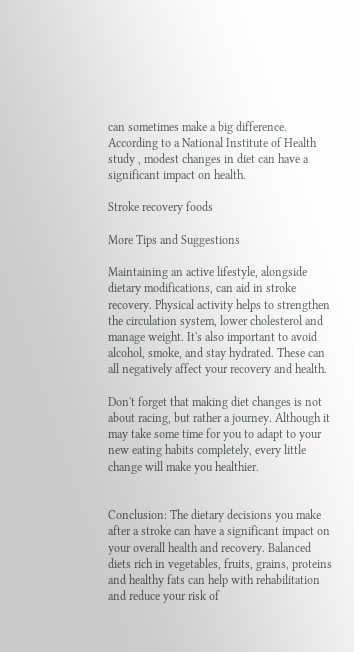can sometimes make a big difference. According to a National Institute of Health study , modest changes in diet can have a significant impact on health.

Stroke recovery foods

More Tips and Suggestions

Maintaining an active lifestyle, alongside dietary modifications, can aid in stroke recovery. Physical activity helps to strengthen the circulation system, lower cholesterol and manage weight. It's also important to avoid alcohol, smoke, and stay hydrated. These can all negatively affect your recovery and health.

Don't forget that making diet changes is not about racing, but rather a journey. Although it may take some time for you to adapt to your new eating habits completely, every little change will make you healthier.


Conclusion: The dietary decisions you make after a stroke can have a significant impact on your overall health and recovery. Balanced diets rich in vegetables, fruits, grains, proteins and healthy fats can help with rehabilitation and reduce your risk of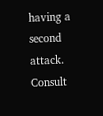having a second attack. Consult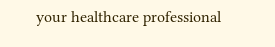your healthcare professional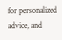for personalized advice, and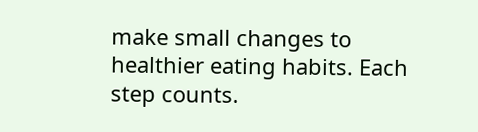make small changes to healthier eating habits. Each step counts.